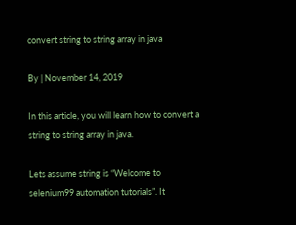convert string to string array in java

By | November 14, 2019

In this article, you will learn how to convert a string to string array in java.

Lets assume string is “Welcome to selenium99 automation tutorials”. It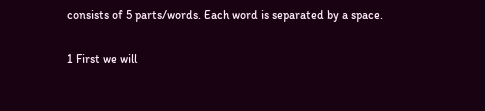consists of 5 parts/words. Each word is separated by a space.

1 First we will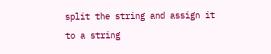split the string and assign it to a string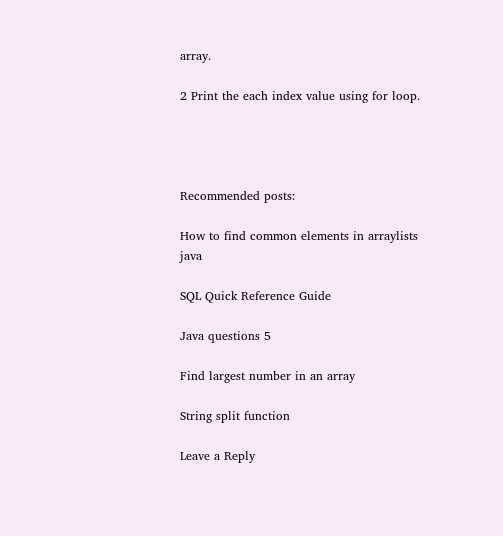array.

2 Print the each index value using for loop.




Recommended posts:

How to find common elements in arraylists java

SQL Quick Reference Guide

Java questions 5

Find largest number in an array

String split function

Leave a Reply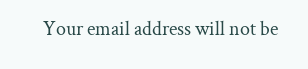Your email address will not be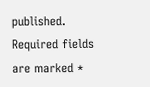published. Required fields are marked *